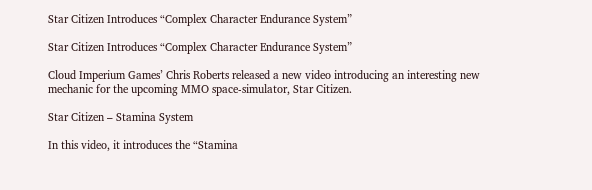Star Citizen Introduces “Complex Character Endurance System”

Star Citizen Introduces “Complex Character Endurance System”

Cloud Imperium Games’ Chris Roberts released a new video introducing an interesting new mechanic for the upcoming MMO space-simulator, Star Citizen.

Star Citizen – Stamina System

In this video, it introduces the “Stamina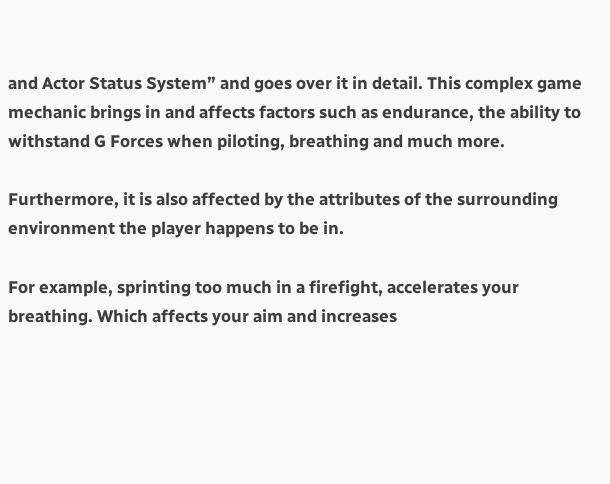and Actor Status System” and goes over it in detail. This complex game mechanic brings in and affects factors such as endurance, the ability to withstand G Forces when piloting, breathing and much more.

Furthermore, it is also affected by the attributes of the surrounding environment the player happens to be in.

For example, sprinting too much in a firefight, accelerates your breathing. Which affects your aim and increases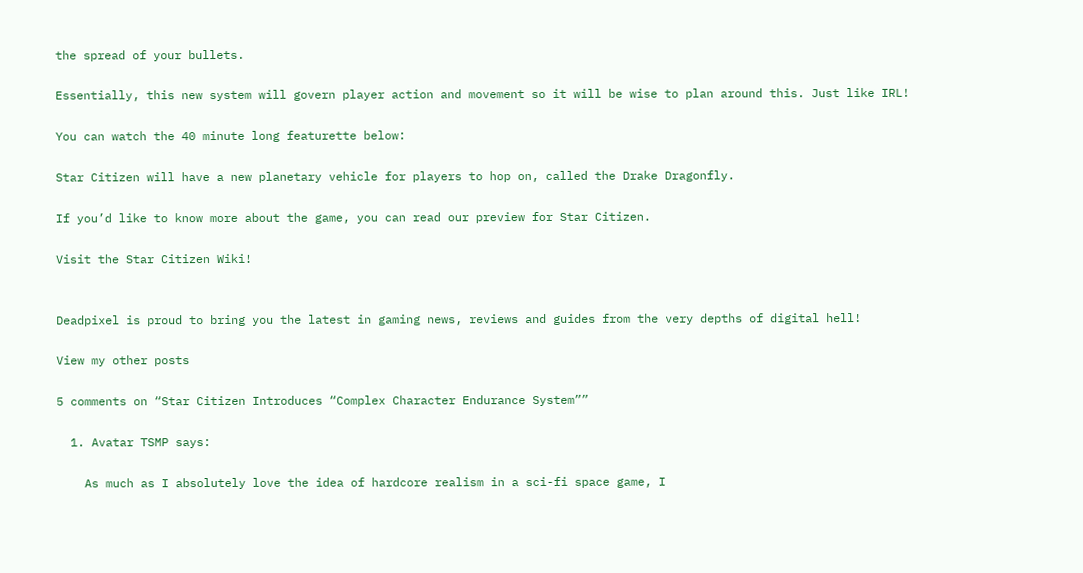the spread of your bullets.

Essentially, this new system will govern player action and movement so it will be wise to plan around this. Just like IRL!

You can watch the 40 minute long featurette below:

Star Citizen will have a new planetary vehicle for players to hop on, called the Drake Dragonfly.

If you’d like to know more about the game, you can read our preview for Star Citizen.

Visit the Star Citizen Wiki!


Deadpixel is proud to bring you the latest in gaming news, reviews and guides from the very depths of digital hell!

View my other posts

5 comments on “Star Citizen Introduces “Complex Character Endurance System””

  1. Avatar TSMP says:

    As much as I absolutely love the idea of hardcore realism in a sci-fi space game, I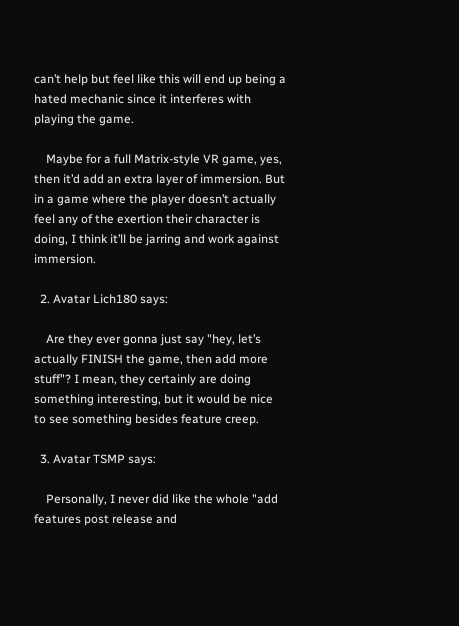can’t help but feel like this will end up being a hated mechanic since it interferes with playing the game.

    Maybe for a full Matrix-style VR game, yes, then it’d add an extra layer of immersion. But in a game where the player doesn’t actually feel any of the exertion their character is doing, I think it’ll be jarring and work against immersion.

  2. Avatar Lich180 says:

    Are they ever gonna just say "hey, let’s actually FINISH the game, then add more stuff"? I mean, they certainly are doing something interesting, but it would be nice to see something besides feature creep.

  3. Avatar TSMP says:

    Personally, I never did like the whole "add features post release and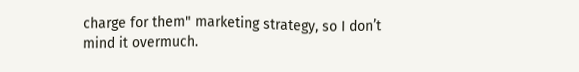charge for them" marketing strategy, so I don’t mind it overmuch.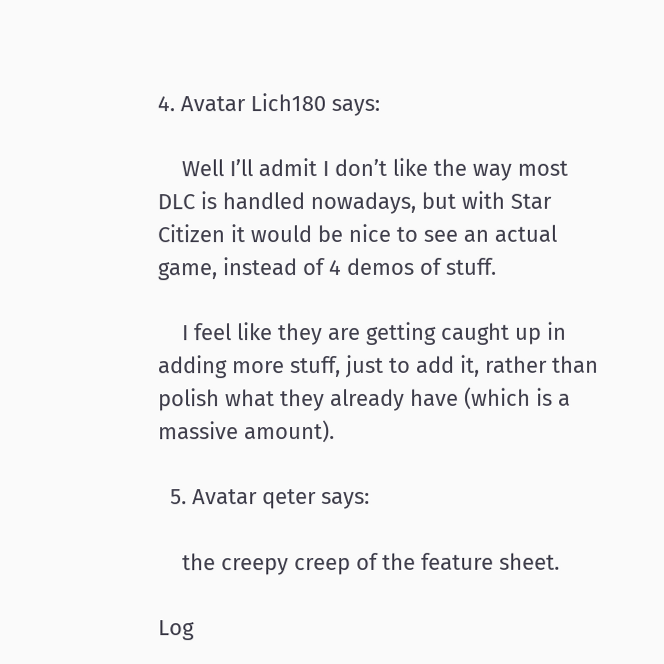4. Avatar Lich180 says:

    Well I’ll admit I don’t like the way most DLC is handled nowadays, but with Star Citizen it would be nice to see an actual game, instead of 4 demos of stuff.

    I feel like they are getting caught up in adding more stuff, just to add it, rather than polish what they already have (which is a massive amount).

  5. Avatar qeter says:

    the creepy creep of the feature sheet.

Log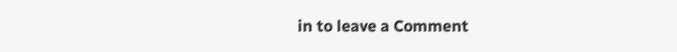in to leave a Comment